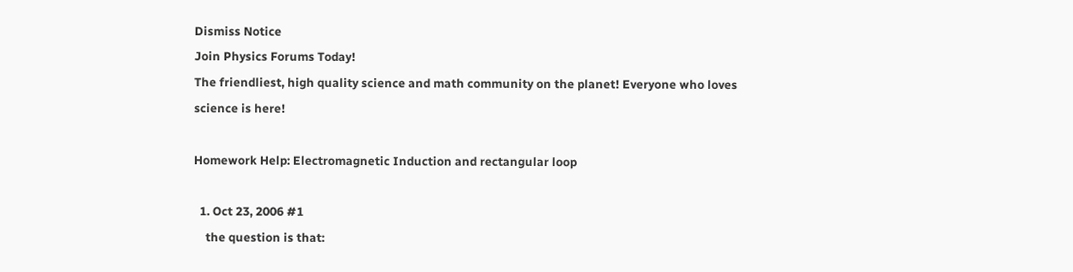Dismiss Notice
Join Physics Forums Today!
The friendliest, high quality science and math community on the planet! Everyone who loves science is here!

Homework Help: Electromagnetic Induction and rectangular loop

  1. Oct 23, 2006 #1
    the question is that: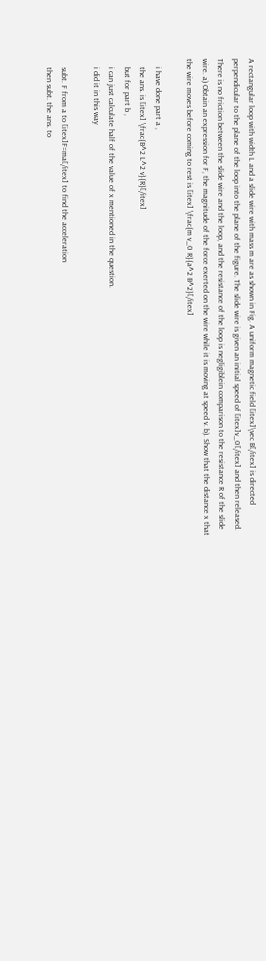A rectangular loop with width L and a slide wire with mass m are as shown in Fig. A uniform magnetic field [itex]\vec B[/itex] is directed perpendicular to the plane of the loop into the plane of the figure. The slide wire is given an initial speed of [itex]v_0[/itex] and then released. There is no friction between the slide wire and the loop, and the resistance of the loop is negligiblein comparison to the resistance R of the slide wire. a) Obtain an expression for F, the magnitude of the force exerted on the wire while it is moving at speed v. b). Show that the distance x that the wire moves before coming to rest is [itex] \frac{m v_0 R}{a^2 B^2}[/itex]

    i have done part a ,
    the ans. is [itex] \frac{B^2 L^2 v}{R}[/itex]
    but for part b ,
    i can just calculate half of the value of x mentioned in the question.
    i did it in this way

    subt. F from a to [itex]F=ma[/itex] to find the acceleration
    then subt. the ans. to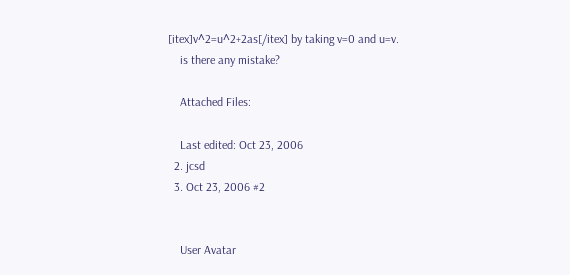[itex]v^2=u^2+2as[/itex] by taking v=0 and u=v.
    is there any mistake?

    Attached Files:

    Last edited: Oct 23, 2006
  2. jcsd
  3. Oct 23, 2006 #2


    User Avatar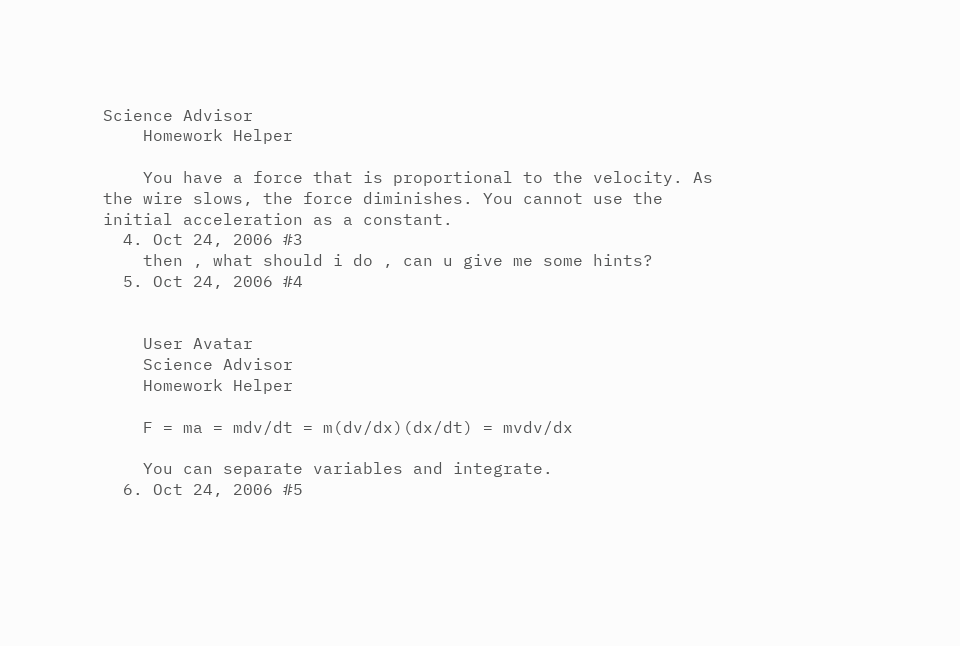Science Advisor
    Homework Helper

    You have a force that is proportional to the velocity. As the wire slows, the force diminishes. You cannot use the initial acceleration as a constant.
  4. Oct 24, 2006 #3
    then , what should i do , can u give me some hints?
  5. Oct 24, 2006 #4


    User Avatar
    Science Advisor
    Homework Helper

    F = ma = mdv/dt = m(dv/dx)(dx/dt) = mvdv/dx

    You can separate variables and integrate.
  6. Oct 24, 2006 #5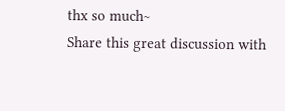thx so much~
Share this great discussion with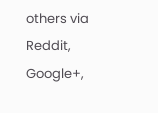others via Reddit, Google+,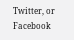Twitter, or Facebook